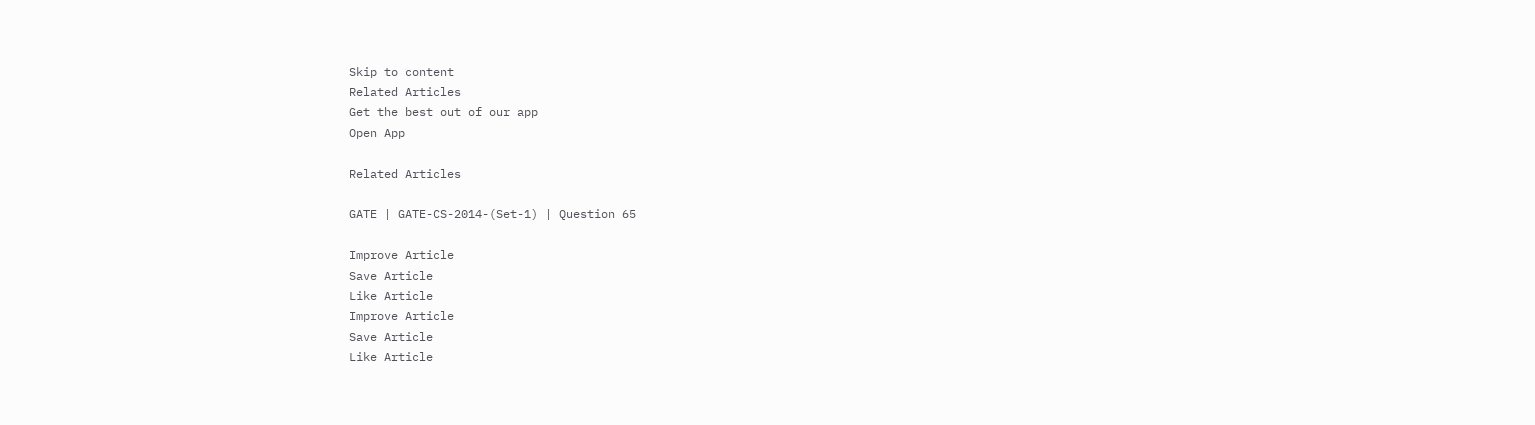Skip to content
Related Articles
Get the best out of our app
Open App

Related Articles

GATE | GATE-CS-2014-(Set-1) | Question 65

Improve Article
Save Article
Like Article
Improve Article
Save Article
Like Article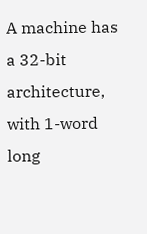A machine has a 32-bit architecture, with 1-word long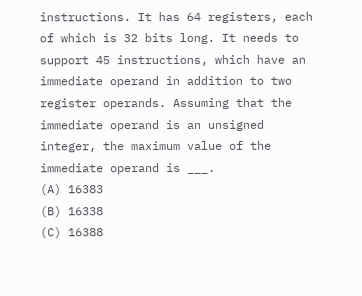instructions. It has 64 registers, each of which is 32 bits long. It needs to support 45 instructions, which have an immediate operand in addition to two register operands. Assuming that the immediate operand is an unsigned integer, the maximum value of the immediate operand is ___.
(A) 16383
(B) 16338
(C) 16388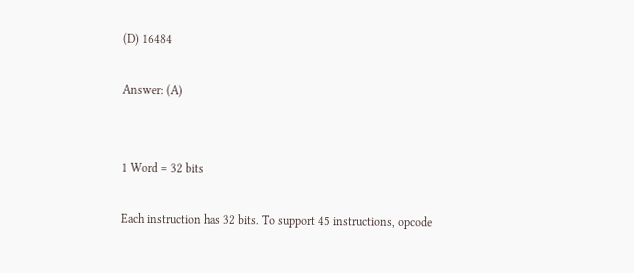(D) 16484

Answer: (A)


1 Word = 32 bits

Each instruction has 32 bits. To support 45 instructions, opcode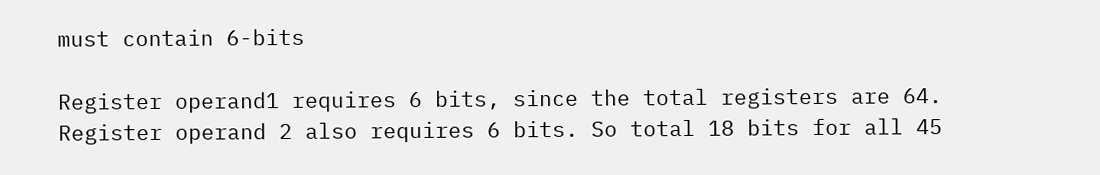must contain 6-bits

Register operand1 requires 6 bits, since the total registers are 64. Register operand 2 also requires 6 bits. So total 18 bits for all 45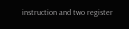instruction and two register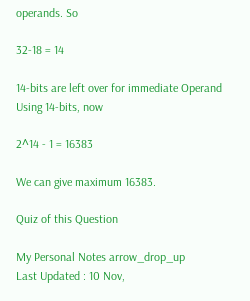operands. So

32-18 = 14

14-bits are left over for immediate Operand Using 14-bits, now

2^14 - 1 = 16383

We can give maximum 16383.

Quiz of this Question

My Personal Notes arrow_drop_up
Last Updated : 10 Nov,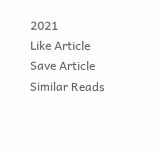2021
Like Article
Save Article
Similar Reads